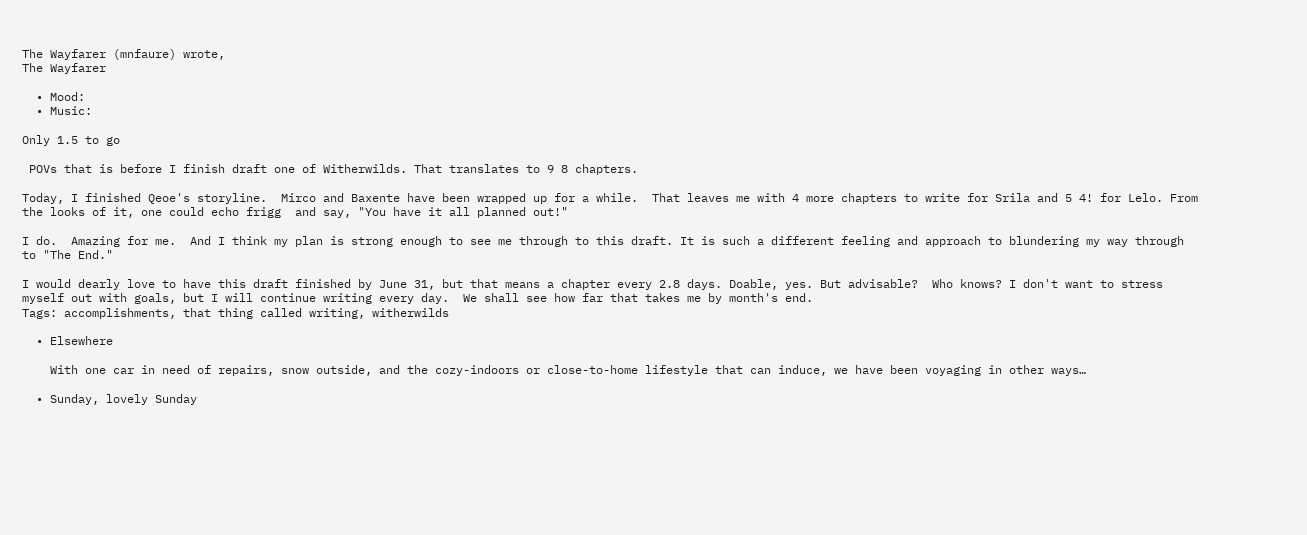The Wayfarer (mnfaure) wrote,
The Wayfarer

  • Mood:
  • Music:

Only 1.5 to go

 POVs that is before I finish draft one of Witherwilds. That translates to 9 8 chapters.

Today, I finished Qeoe's storyline.  Mirco and Baxente have been wrapped up for a while.  That leaves me with 4 more chapters to write for Srila and 5 4! for Lelo. From the looks of it, one could echo frigg  and say, "You have it all planned out!"

I do.  Amazing for me.  And I think my plan is strong enough to see me through to this draft. It is such a different feeling and approach to blundering my way through to "The End."

I would dearly love to have this draft finished by June 31, but that means a chapter every 2.8 days. Doable, yes. But advisable?  Who knows? I don't want to stress myself out with goals, but I will continue writing every day.  We shall see how far that takes me by month's end.
Tags: accomplishments, that thing called writing, witherwilds

  • Elsewhere

    With one car in need of repairs, snow outside, and the cozy-indoors or close-to-home lifestyle that can induce, we have been voyaging in other ways…

  • Sunday, lovely Sunday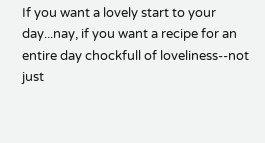If you want a lovely start to your day...nay, if you want a recipe for an entire day chockfull of loveliness--not just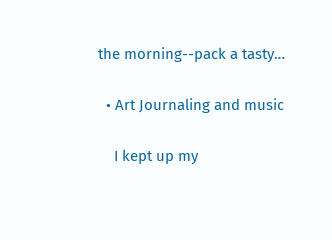the morning--pack a tasty…

  • Art Journaling and music

    I kept up my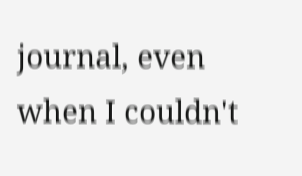journal, even when I couldn't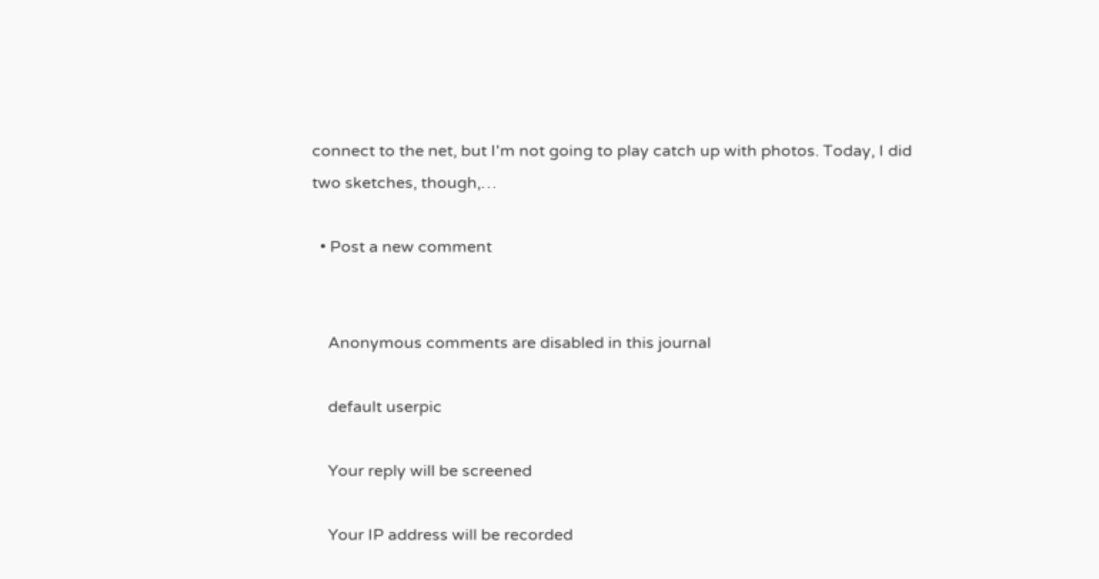connect to the net, but I'm not going to play catch up with photos. Today, I did two sketches, though,…

  • Post a new comment


    Anonymous comments are disabled in this journal

    default userpic

    Your reply will be screened

    Your IP address will be recorded